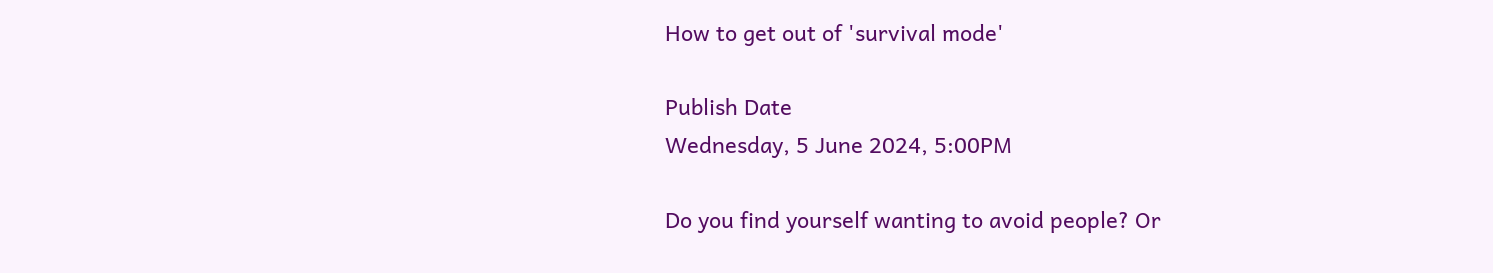How to get out of 'survival mode'

Publish Date
Wednesday, 5 June 2024, 5:00PM

Do you find yourself wanting to avoid people? Or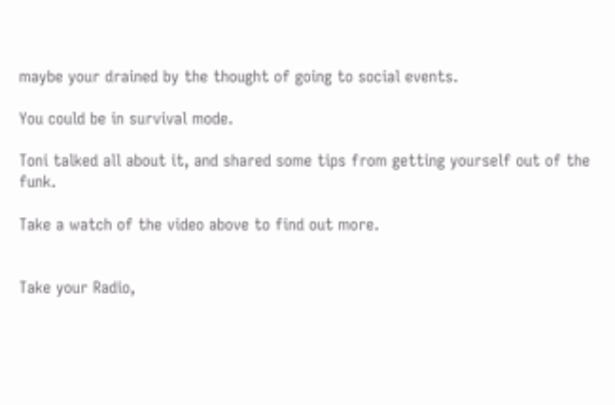maybe your drained by the thought of going to social events.

You could be in survival mode.

Toni talked all about it, and shared some tips from getting yourself out of the funk.

Take a watch of the video above to find out more.


Take your Radio,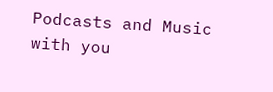Podcasts and Music with you